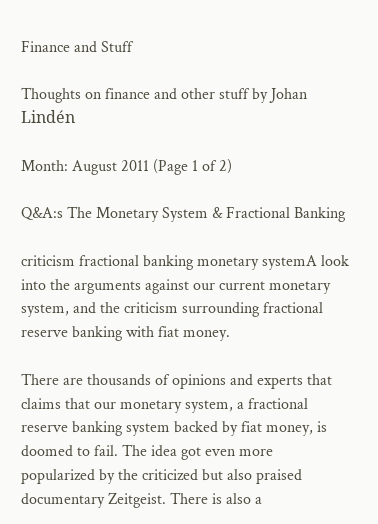Finance and Stuff

Thoughts on finance and other stuff by Johan Lindén

Month: August 2011 (Page 1 of 2)

Q&A:s The Monetary System & Fractional Banking

criticism fractional banking monetary systemA look into the arguments against our current monetary system, and the criticism surrounding fractional reserve banking with fiat money.

There are thousands of opinions and experts that claims that our monetary system, a fractional reserve banking system backed by fiat money, is doomed to fail. The idea got even more popularized by the criticized but also praised documentary Zeitgeist. There is also a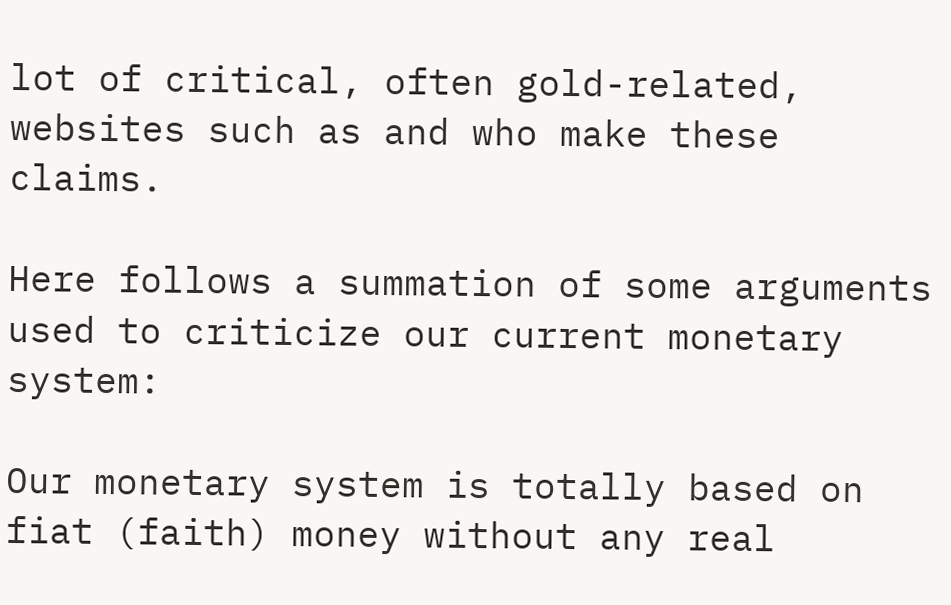lot of critical, often gold-related, websites such as and who make these claims.

Here follows a summation of some arguments used to criticize our current monetary system:

Our monetary system is totally based on fiat (faith) money without any real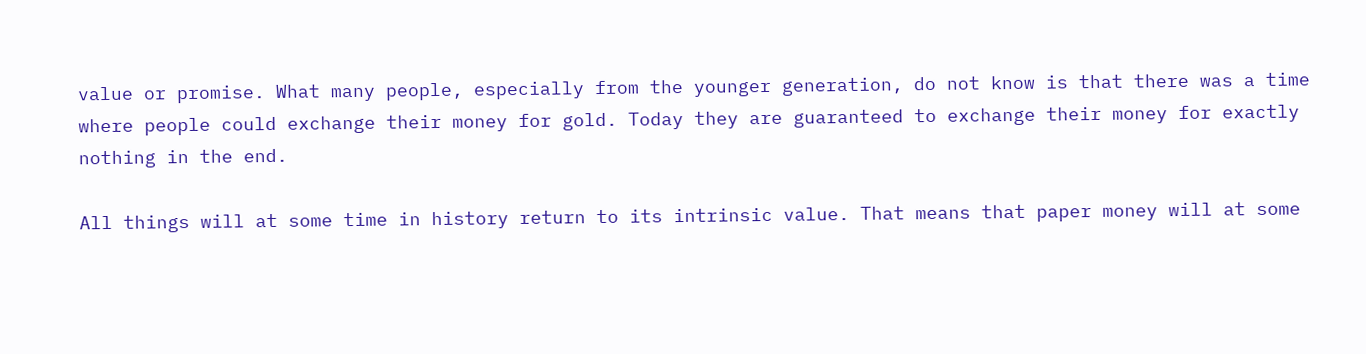value or promise. What many people, especially from the younger generation, do not know is that there was a time where people could exchange their money for gold. Today they are guaranteed to exchange their money for exactly nothing in the end.

All things will at some time in history return to its intrinsic value. That means that paper money will at some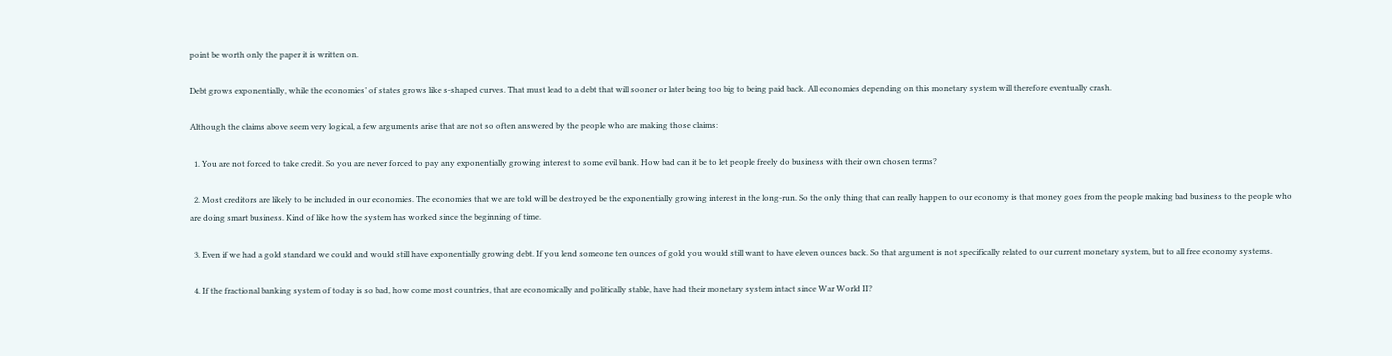point be worth only the paper it is written on.

Debt grows exponentially, while the economies’ of states grows like s-shaped curves. That must lead to a debt that will sooner or later being too big to being paid back. All economies depending on this monetary system will therefore eventually crash.

Although the claims above seem very logical, a few arguments arise that are not so often answered by the people who are making those claims:

  1. You are not forced to take credit. So you are never forced to pay any exponentially growing interest to some evil bank. How bad can it be to let people freely do business with their own chosen terms?

  2. Most creditors are likely to be included in our economies. The economies that we are told will be destroyed be the exponentially growing interest in the long-run. So the only thing that can really happen to our economy is that money goes from the people making bad business to the people who are doing smart business. Kind of like how the system has worked since the beginning of time.

  3. Even if we had a gold standard we could and would still have exponentially growing debt. If you lend someone ten ounces of gold you would still want to have eleven ounces back. So that argument is not specifically related to our current monetary system, but to all free economy systems.

  4. If the fractional banking system of today is so bad, how come most countries, that are economically and politically stable, have had their monetary system intact since War World II?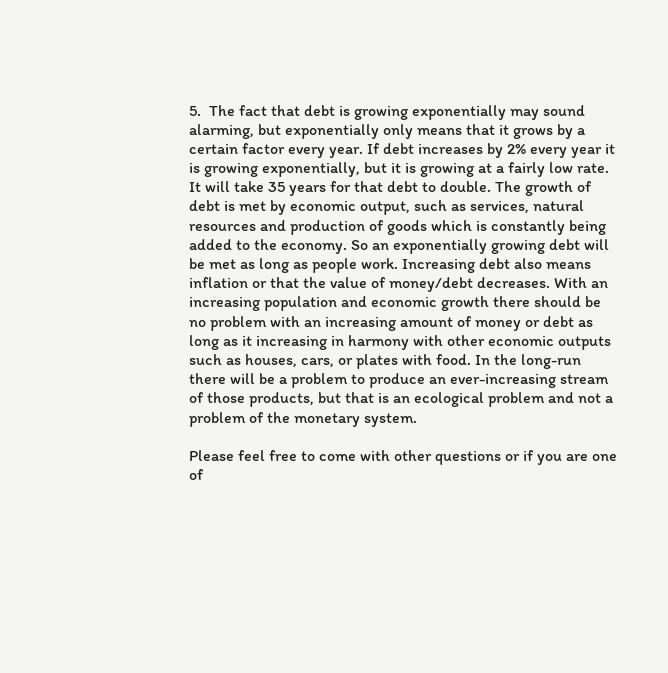5.  The fact that debt is growing exponentially may sound alarming, but exponentially only means that it grows by a certain factor every year. If debt increases by 2% every year it is growing exponentially, but it is growing at a fairly low rate. It will take 35 years for that debt to double. The growth of debt is met by economic output, such as services, natural resources and production of goods which is constantly being added to the economy. So an exponentially growing debt will be met as long as people work. Increasing debt also means inflation or that the value of money/debt decreases. With an increasing population and economic growth there should be no problem with an increasing amount of money or debt as long as it increasing in harmony with other economic outputs such as houses, cars, or plates with food. In the long-run there will be a problem to produce an ever-increasing stream of those products, but that is an ecological problem and not a problem of the monetary system.

Please feel free to come with other questions or if you are one of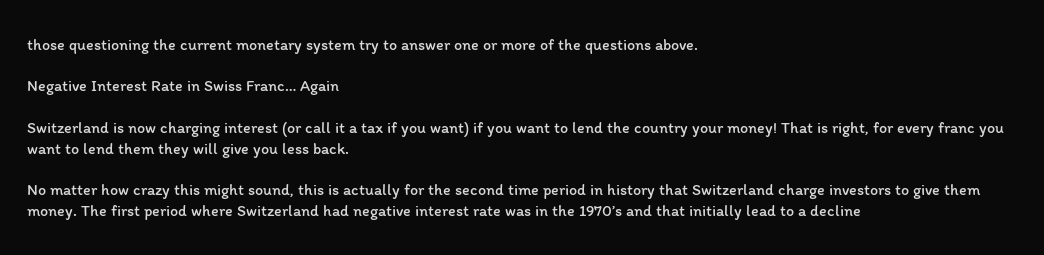those questioning the current monetary system try to answer one or more of the questions above.

Negative Interest Rate in Swiss Franc… Again

Switzerland is now charging interest (or call it a tax if you want) if you want to lend the country your money! That is right, for every franc you want to lend them they will give you less back.

No matter how crazy this might sound, this is actually for the second time period in history that Switzerland charge investors to give them money. The first period where Switzerland had negative interest rate was in the 1970’s and that initially lead to a decline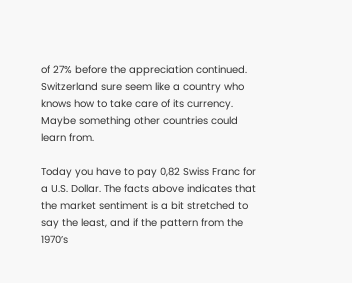of 27% before the appreciation continued. Switzerland sure seem like a country who knows how to take care of its currency. Maybe something other countries could learn from.

Today you have to pay 0,82 Swiss Franc for a U.S. Dollar. The facts above indicates that the market sentiment is a bit stretched to say the least, and if the pattern from the 1970’s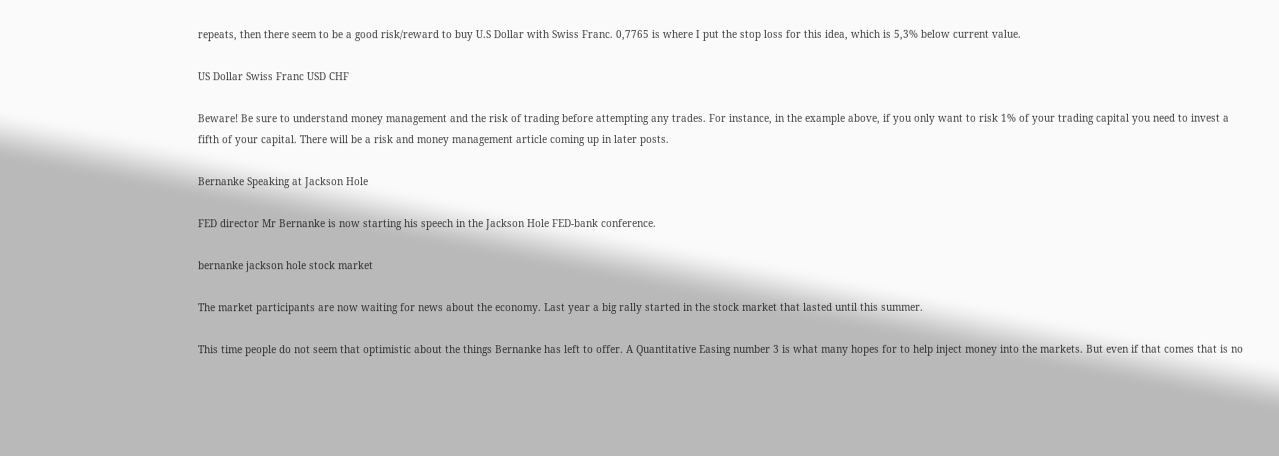repeats, then there seem to be a good risk/reward to buy U.S Dollar with Swiss Franc. 0,7765 is where I put the stop loss for this idea, which is 5,3% below current value.

US Dollar Swiss Franc USD CHF

Beware! Be sure to understand money management and the risk of trading before attempting any trades. For instance, in the example above, if you only want to risk 1% of your trading capital you need to invest a fifth of your capital. There will be a risk and money management article coming up in later posts.

Bernanke Speaking at Jackson Hole

FED director Mr Bernanke is now starting his speech in the Jackson Hole FED-bank conference.

bernanke jackson hole stock market

The market participants are now waiting for news about the economy. Last year a big rally started in the stock market that lasted until this summer.

This time people do not seem that optimistic about the things Bernanke has left to offer. A Quantitative Easing number 3 is what many hopes for to help inject money into the markets. But even if that comes that is no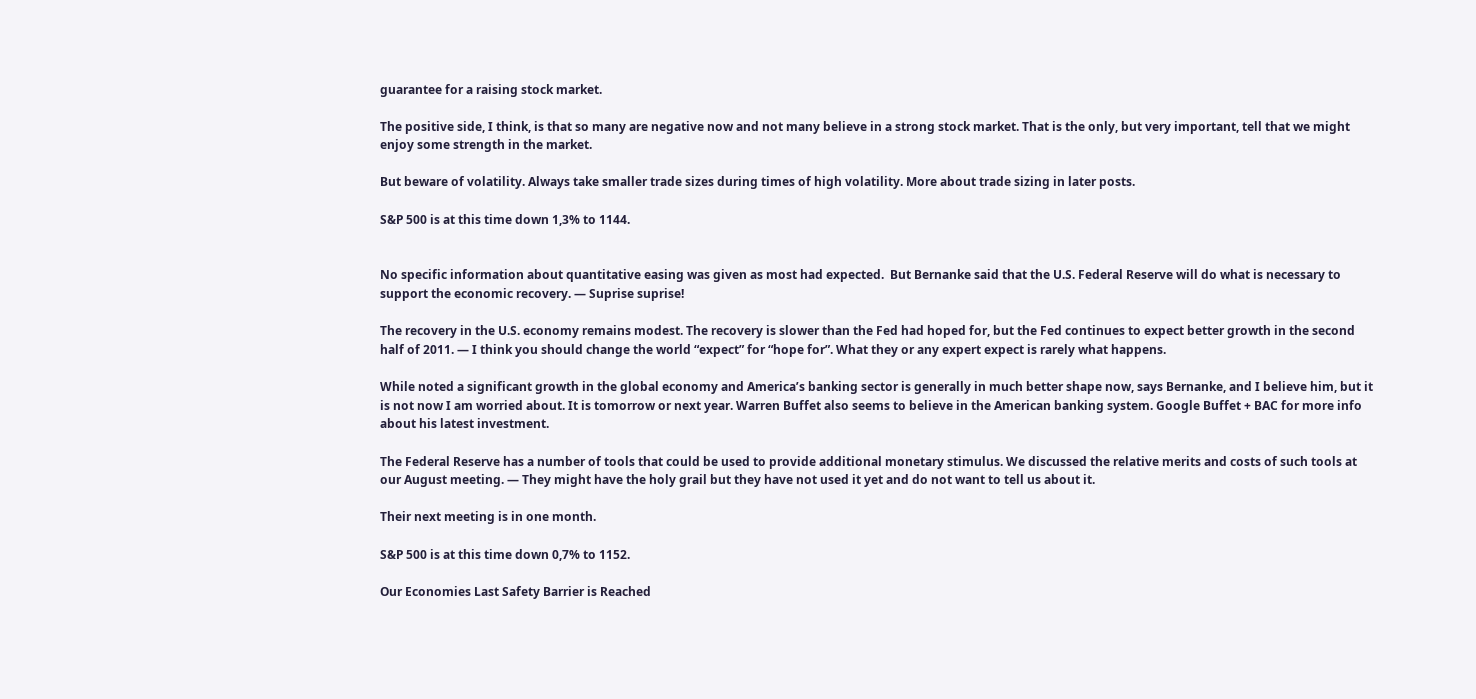guarantee for a raising stock market.

The positive side, I think, is that so many are negative now and not many believe in a strong stock market. That is the only, but very important, tell that we might enjoy some strength in the market.

But beware of volatility. Always take smaller trade sizes during times of high volatility. More about trade sizing in later posts.

S&P 500 is at this time down 1,3% to 1144.


No specific information about quantitative easing was given as most had expected.  But Bernanke said that the U.S. Federal Reserve will do what is necessary to support the economic recovery. — Suprise suprise!

The recovery in the U.S. economy remains modest. The recovery is slower than the Fed had hoped for, but the Fed continues to expect better growth in the second half of 2011. — I think you should change the world “expect” for “hope for”. What they or any expert expect is rarely what happens.

While noted a significant growth in the global economy and America’s banking sector is generally in much better shape now, says Bernanke, and I believe him, but it is not now I am worried about. It is tomorrow or next year. Warren Buffet also seems to believe in the American banking system. Google Buffet + BAC for more info about his latest investment.

The Federal Reserve has a number of tools that could be used to provide additional monetary stimulus. We discussed the relative merits and costs of such tools at our August meeting. — They might have the holy grail but they have not used it yet and do not want to tell us about it.

Their next meeting is in one month.

S&P 500 is at this time down 0,7% to 1152.

Our Economies Last Safety Barrier is Reached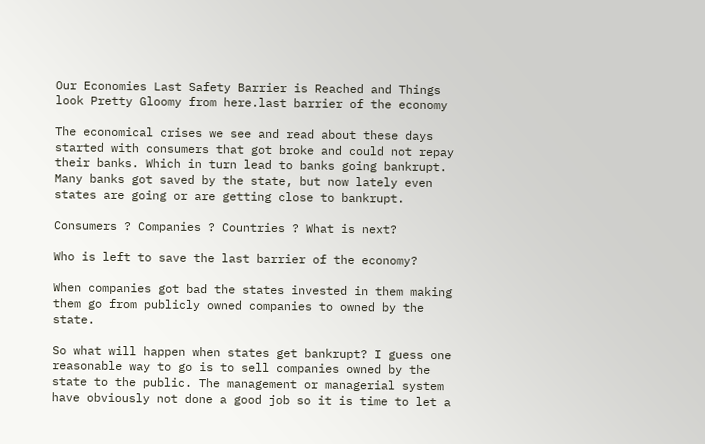Our Economies Last Safety Barrier is Reached and Things look Pretty Gloomy from here.last barrier of the economy

The economical crises we see and read about these days started with consumers that got broke and could not repay their banks. Which in turn lead to banks going bankrupt. Many banks got saved by the state, but now lately even states are going or are getting close to bankrupt.

Consumers ? Companies ? Countries ? What is next?

Who is left to save the last barrier of the economy?

When companies got bad the states invested in them making them go from publicly owned companies to owned by the state.

So what will happen when states get bankrupt? I guess one reasonable way to go is to sell companies owned by the state to the public. The management or managerial system have obviously not done a good job so it is time to let a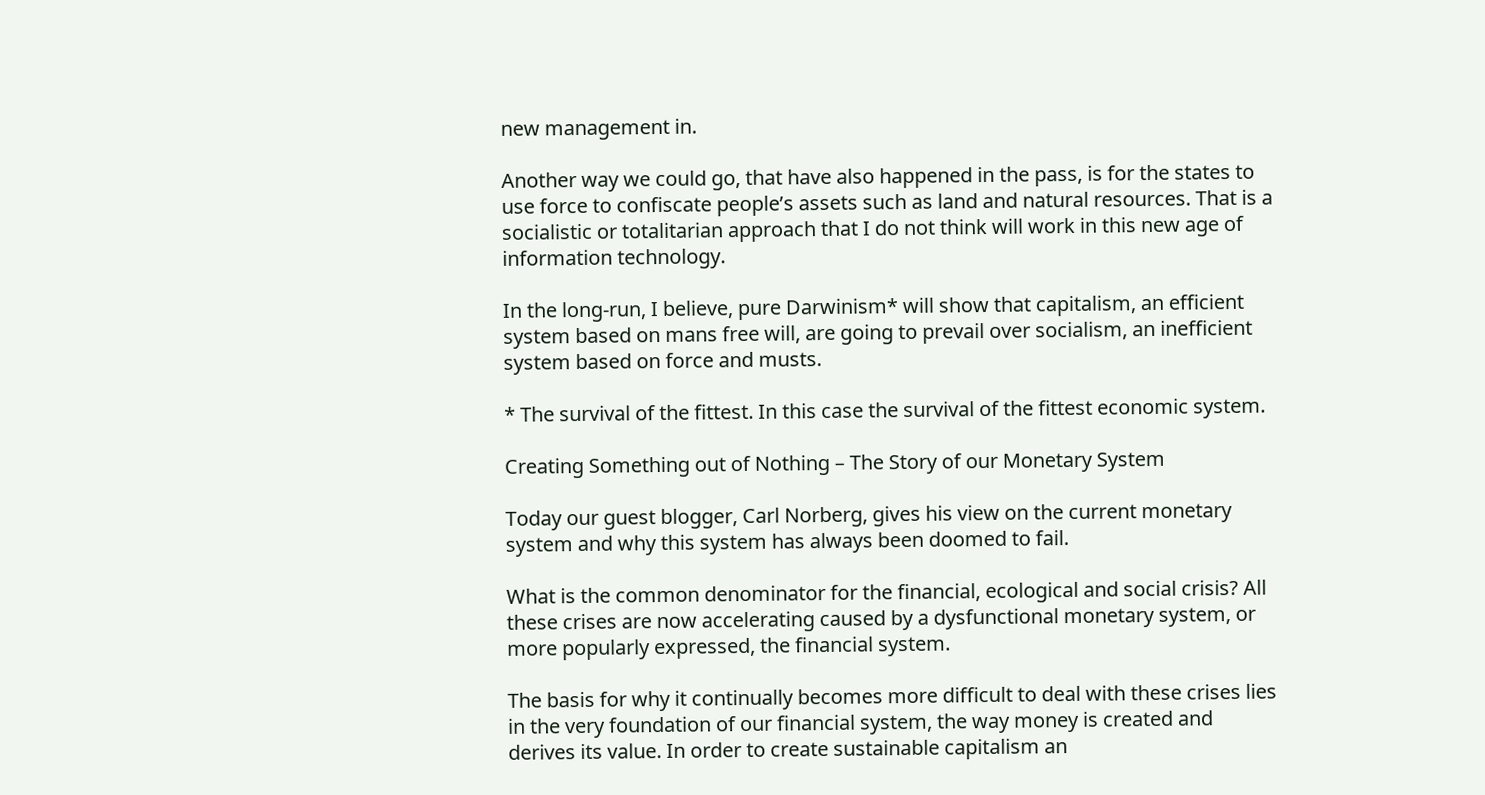new management in.

Another way we could go, that have also happened in the pass, is for the states to use force to confiscate people’s assets such as land and natural resources. That is a socialistic or totalitarian approach that I do not think will work in this new age of information technology.

In the long-run, I believe, pure Darwinism* will show that capitalism, an efficient system based on mans free will, are going to prevail over socialism, an inefficient system based on force and musts.

* The survival of the fittest. In this case the survival of the fittest economic system.

Creating Something out of Nothing – The Story of our Monetary System

Today our guest blogger, Carl Norberg, gives his view on the current monetary system and why this system has always been doomed to fail.

What is the common denominator for the financial, ecological and social crisis? All these crises are now accelerating caused by a dysfunctional monetary system, or more popularly expressed, the financial system.

The basis for why it continually becomes more difficult to deal with these crises lies in the very foundation of our financial system, the way money is created and derives its value. In order to create sustainable capitalism an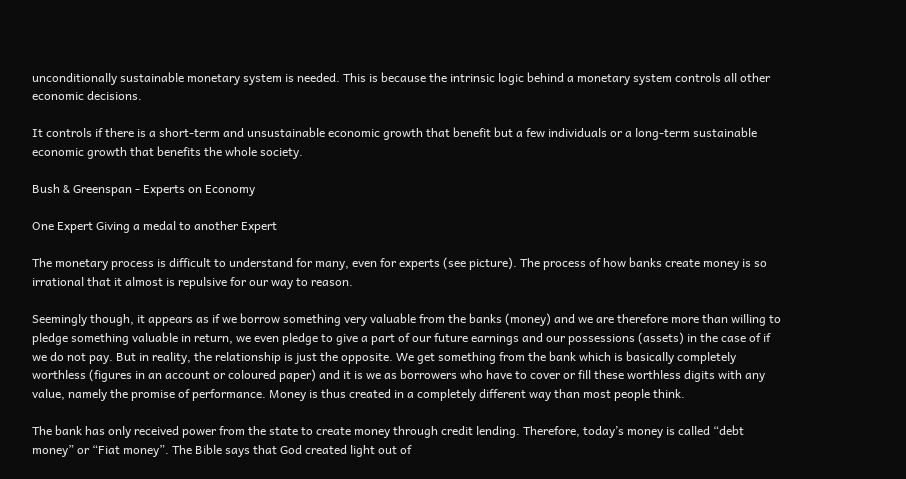unconditionally sustainable monetary system is needed. This is because the intrinsic logic behind a monetary system controls all other economic decisions.

It controls if there is a short-term and unsustainable economic growth that benefit but a few individuals or a long-term sustainable economic growth that benefits the whole society.

Bush & Greenspan - Experts on Economy

One Expert Giving a medal to another Expert

The monetary process is difficult to understand for many, even for experts (see picture). The process of how banks create money is so irrational that it almost is repulsive for our way to reason.

Seemingly though, it appears as if we borrow something very valuable from the banks (money) and we are therefore more than willing to pledge something valuable in return, we even pledge to give a part of our future earnings and our possessions (assets) in the case of if we do not pay. But in reality, the relationship is just the opposite. We get something from the bank which is basically completely worthless (figures in an account or coloured paper) and it is we as borrowers who have to cover or fill these worthless digits with any value, namely the promise of performance. Money is thus created in a completely different way than most people think.

The bank has only received power from the state to create money through credit lending. Therefore, today’s money is called “debt money” or “Fiat money”. The Bible says that God created light out of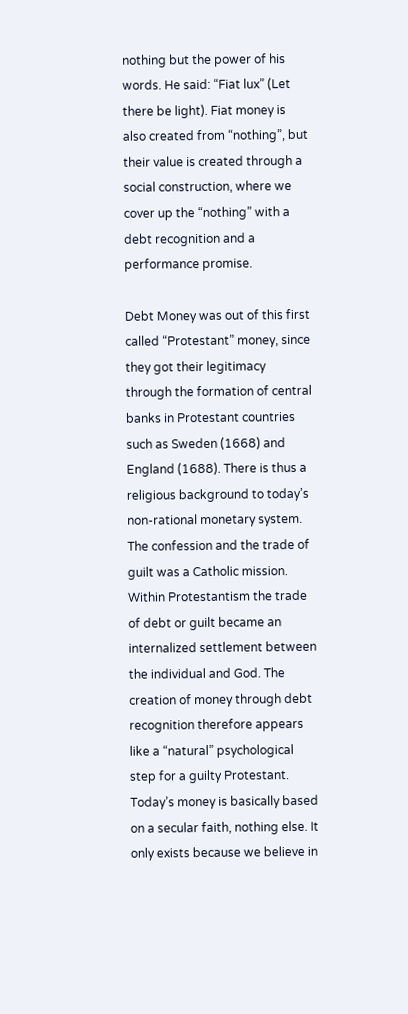nothing but the power of his words. He said: “Fiat lux” (Let there be light). Fiat money is also created from “nothing”, but their value is created through a social construction, where we cover up the “nothing” with a debt recognition and a performance promise.

Debt Money was out of this first called “Protestant” money, since they got their legitimacy through the formation of central banks in Protestant countries such as Sweden (1668) and England (1688). There is thus a religious background to today’s non-rational monetary system. The confession and the trade of guilt was a Catholic mission. Within Protestantism the trade of debt or guilt became an internalized settlement between the individual and God. The creation of money through debt recognition therefore appears like a “natural” psychological step for a guilty Protestant. Today’s money is basically based on a secular faith, nothing else. It only exists because we believe in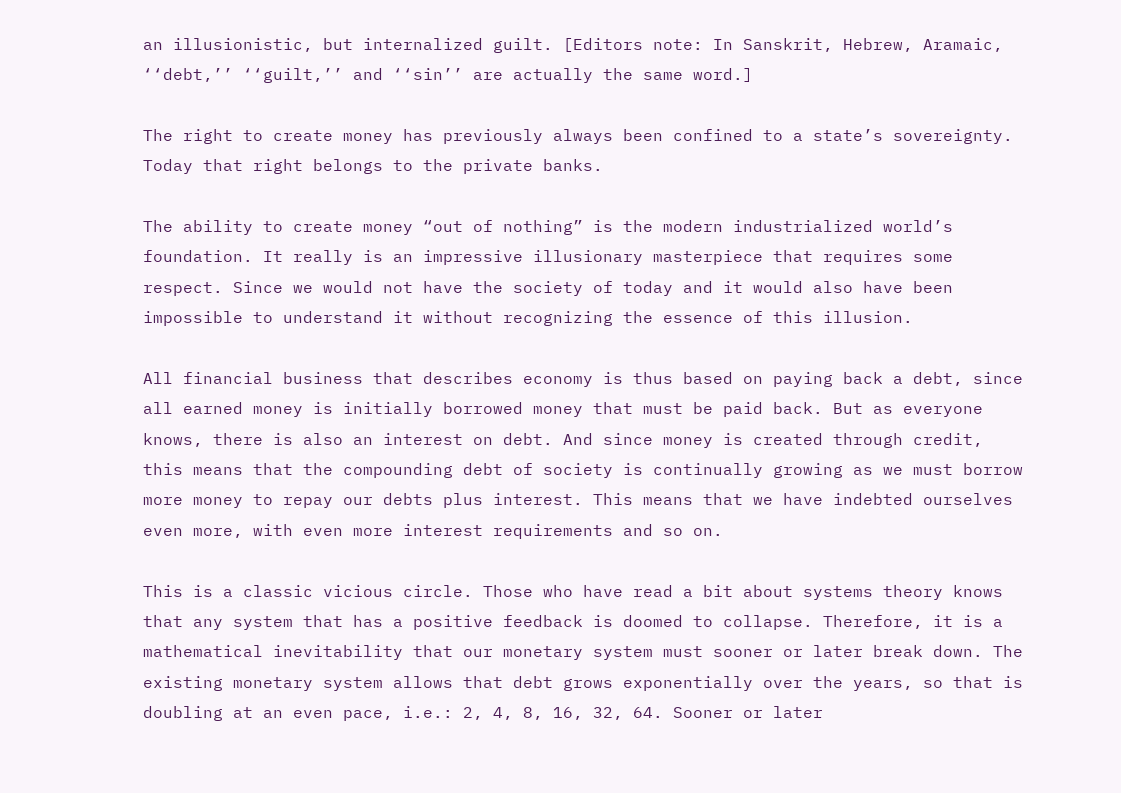an illusionistic, but internalized guilt. [Editors note: In Sanskrit, Hebrew, Aramaic, ‘‘debt,’’ ‘‘guilt,’’ and ‘‘sin’’ are actually the same word.]

The right to create money has previously always been confined to a state’s sovereignty. Today that right belongs to the private banks.

The ability to create money “out of nothing” is the modern industrialized world’s foundation. It really is an impressive illusionary masterpiece that requires some respect. Since we would not have the society of today and it would also have been impossible to understand it without recognizing the essence of this illusion.

All financial business that describes economy is thus based on paying back a debt, since all earned money is initially borrowed money that must be paid back. But as everyone knows, there is also an interest on debt. And since money is created through credit, this means that the compounding debt of society is continually growing as we must borrow more money to repay our debts plus interest. This means that we have indebted ourselves even more, with even more interest requirements and so on.

This is a classic vicious circle. Those who have read a bit about systems theory knows that any system that has a positive feedback is doomed to collapse. Therefore, it is a mathematical inevitability that our monetary system must sooner or later break down. The existing monetary system allows that debt grows exponentially over the years, so that is doubling at an even pace, i.e.: 2, 4, 8, 16, 32, 64. Sooner or later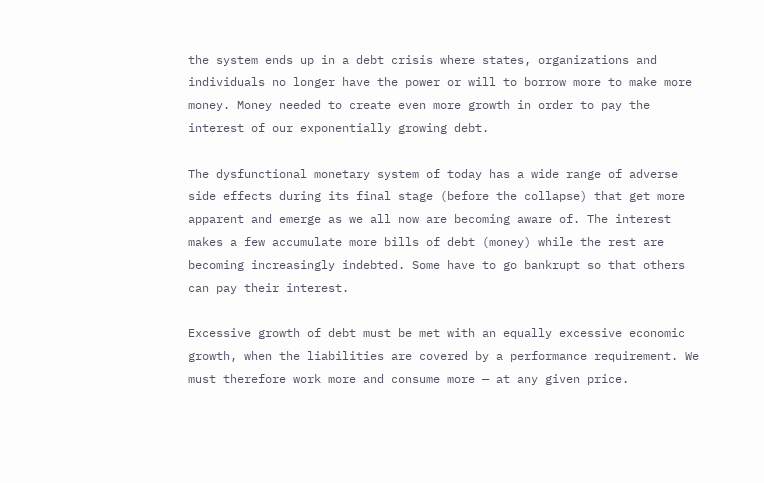the system ends up in a debt crisis where states, organizations and individuals no longer have the power or will to borrow more to make more money. Money needed to create even more growth in order to pay the interest of our exponentially growing debt.

The dysfunctional monetary system of today has a wide range of adverse side effects during its final stage (before the collapse) that get more apparent and emerge as we all now are becoming aware of. The interest makes a few accumulate more bills of debt (money) while the rest are becoming increasingly indebted. Some have to go bankrupt so that others can pay their interest.

Excessive growth of debt must be met with an equally excessive economic growth, when the liabilities are covered by a performance requirement. We must therefore work more and consume more — at any given price.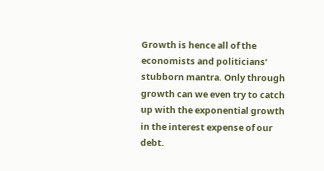Growth is hence all of the economists and politicians’ stubborn mantra. Only through growth can we even try to catch up with the exponential growth in the interest expense of our debt.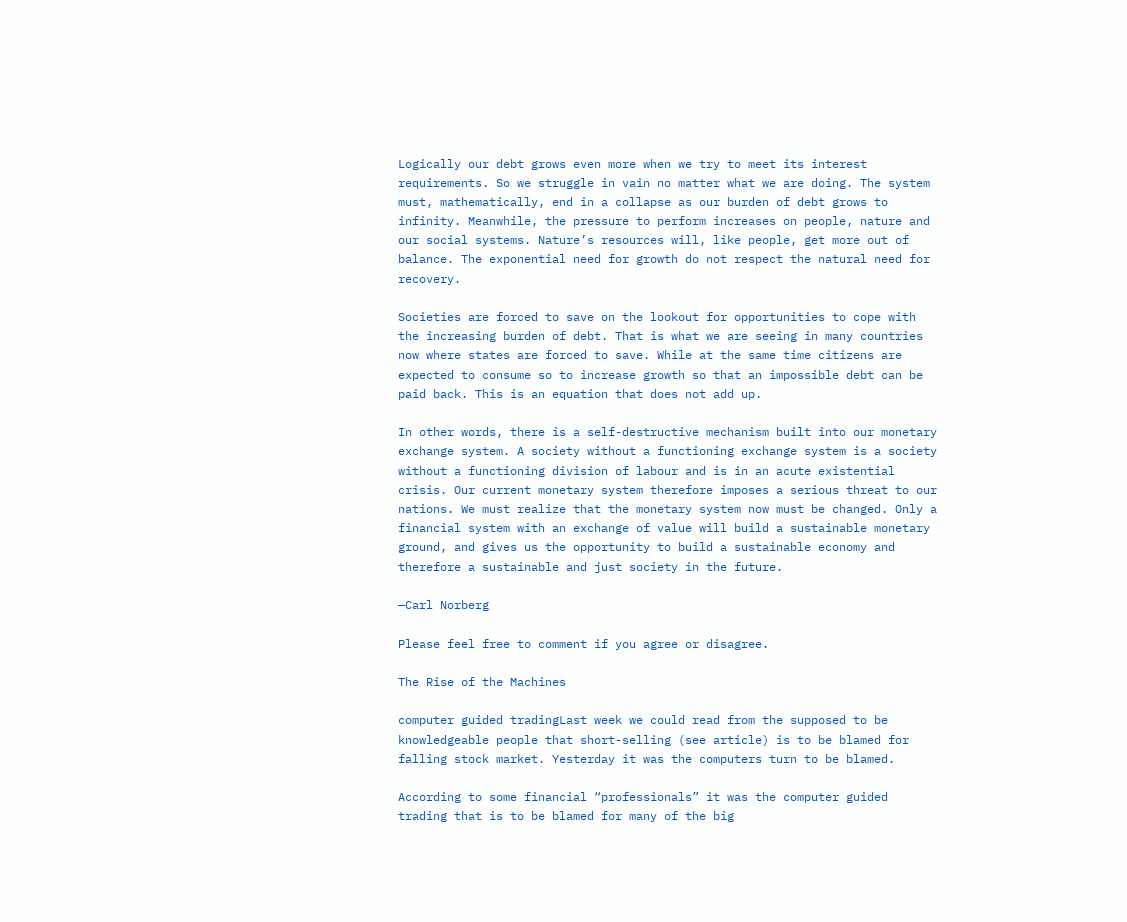Logically our debt grows even more when we try to meet its interest requirements. So we struggle in vain no matter what we are doing. The system must, mathematically, end in a collapse as our burden of debt grows to infinity. Meanwhile, the pressure to perform increases on people, nature and our social systems. Nature’s resources will, like people, get more out of balance. The exponential need for growth do not respect the natural need for recovery.

Societies are forced to save on the lookout for opportunities to cope with the increasing burden of debt. That is what we are seeing in many countries now where states are forced to save. While at the same time citizens are expected to consume so to increase growth so that an impossible debt can be paid back. This is an equation that does not add up.

In other words, there is a self-destructive mechanism built into our monetary exchange system. A society without a functioning exchange system is a society without a functioning division of labour and is in an acute existential crisis. Our current monetary system therefore imposes a serious threat to our nations. We must realize that the monetary system now must be changed. Only a financial system with an exchange of value will build a sustainable monetary ground, and gives us the opportunity to build a sustainable economy and therefore a sustainable and just society in the future.

—Carl Norberg

Please feel free to comment if you agree or disagree.

The Rise of the Machines

computer guided tradingLast week we could read from the supposed to be knowledgeable people that short-selling (see article) is to be blamed for falling stock market. Yesterday it was the computers turn to be blamed.

According to some financial “professionals” it was the computer guided trading that is to be blamed for many of the big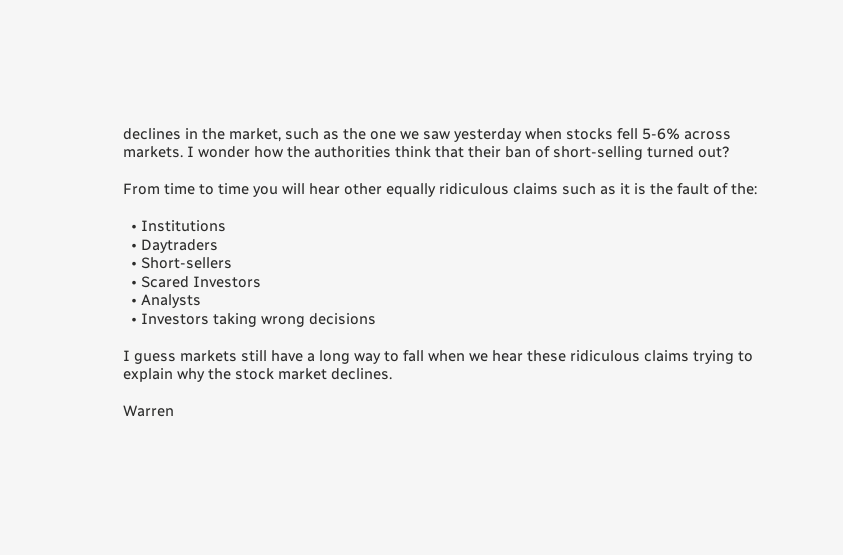declines in the market, such as the one we saw yesterday when stocks fell 5-6% across markets. I wonder how the authorities think that their ban of short-selling turned out?

From time to time you will hear other equally ridiculous claims such as it is the fault of the:

  • Institutions
  • Daytraders
  • Short-sellers
  • Scared Investors
  • Analysts
  • Investors taking wrong decisions

I guess markets still have a long way to fall when we hear these ridiculous claims trying to explain why the stock market declines.

Warren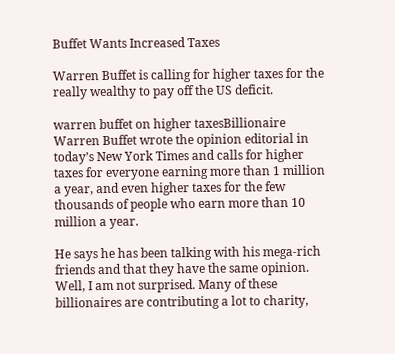Buffet Wants Increased Taxes

Warren Buffet is calling for higher taxes for the really wealthy to pay off the US deficit.

warren buffet on higher taxesBillionaire Warren Buffet wrote the opinion editorial in today’s New York Times and calls for higher taxes for everyone earning more than 1 million a year, and even higher taxes for the few thousands of people who earn more than 10 million a year.

He says he has been talking with his mega-rich friends and that they have the same opinion. Well, I am not surprised. Many of these billionaires are contributing a lot to charity,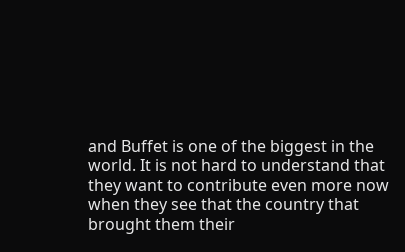and Buffet is one of the biggest in the world. It is not hard to understand that they want to contribute even more now when they see that the country that brought them their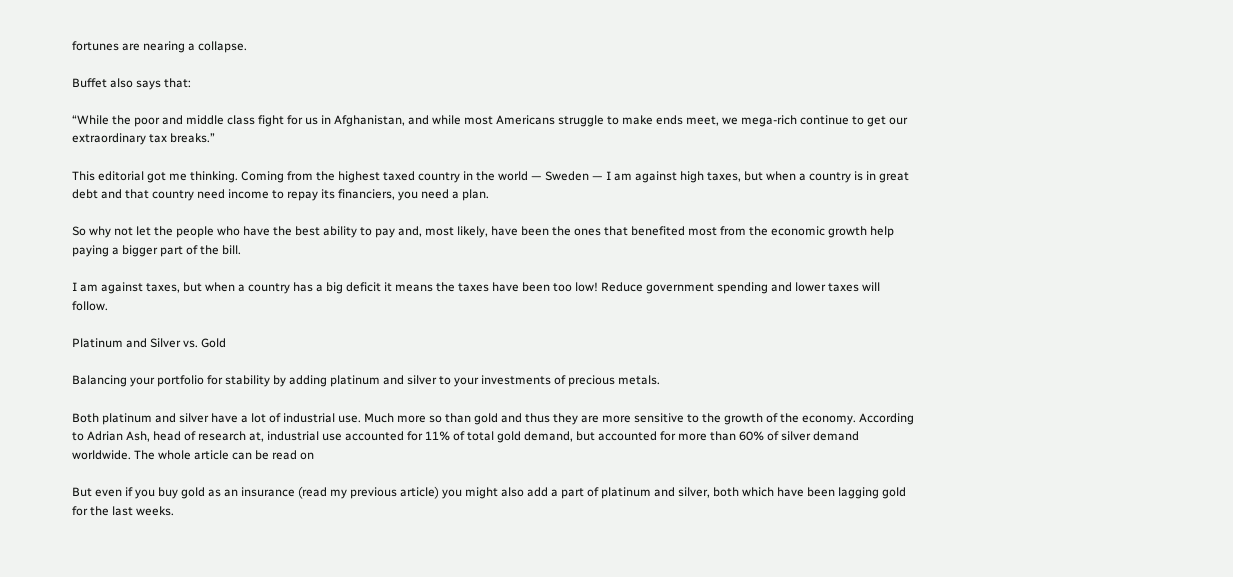fortunes are nearing a collapse.

Buffet also says that:

“While the poor and middle class fight for us in Afghanistan, and while most Americans struggle to make ends meet, we mega-rich continue to get our extraordinary tax breaks.”

This editorial got me thinking. Coming from the highest taxed country in the world — Sweden — I am against high taxes, but when a country is in great debt and that country need income to repay its financiers, you need a plan.

So why not let the people who have the best ability to pay and, most likely, have been the ones that benefited most from the economic growth help paying a bigger part of the bill.

I am against taxes, but when a country has a big deficit it means the taxes have been too low! Reduce government spending and lower taxes will follow.

Platinum and Silver vs. Gold

Balancing your portfolio for stability by adding platinum and silver to your investments of precious metals.

Both platinum and silver have a lot of industrial use. Much more so than gold and thus they are more sensitive to the growth of the economy. According to Adrian Ash, head of research at, industrial use accounted for 11% of total gold demand, but accounted for more than 60% of silver demand worldwide. The whole article can be read on

But even if you buy gold as an insurance (read my previous article) you might also add a part of platinum and silver, both which have been lagging gold for the last weeks.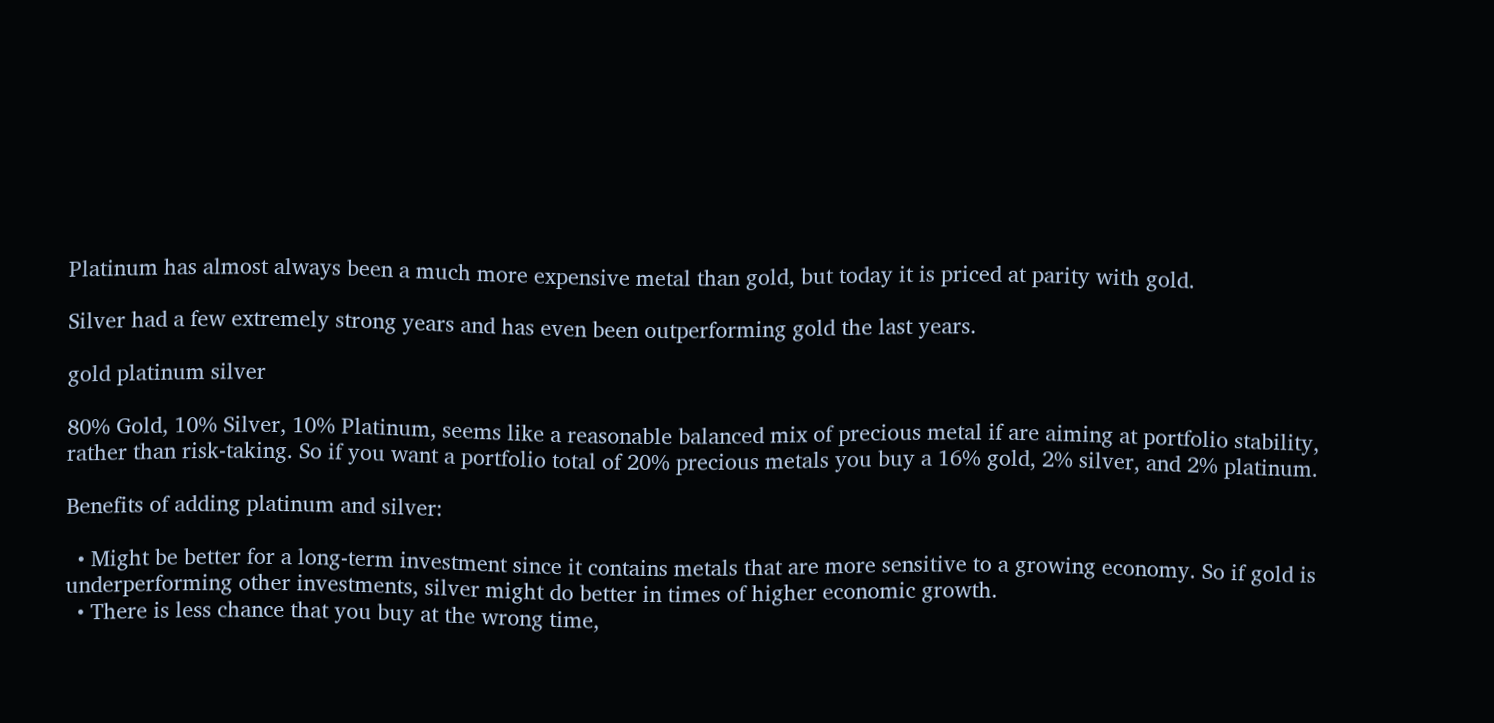Platinum has almost always been a much more expensive metal than gold, but today it is priced at parity with gold.

Silver had a few extremely strong years and has even been outperforming gold the last years.

gold platinum silver

80% Gold, 10% Silver, 10% Platinum, seems like a reasonable balanced mix of precious metal if are aiming at portfolio stability, rather than risk-taking. So if you want a portfolio total of 20% precious metals you buy a 16% gold, 2% silver, and 2% platinum.

Benefits of adding platinum and silver:

  • Might be better for a long-term investment since it contains metals that are more sensitive to a growing economy. So if gold is underperforming other investments, silver might do better in times of higher economic growth.
  • There is less chance that you buy at the wrong time,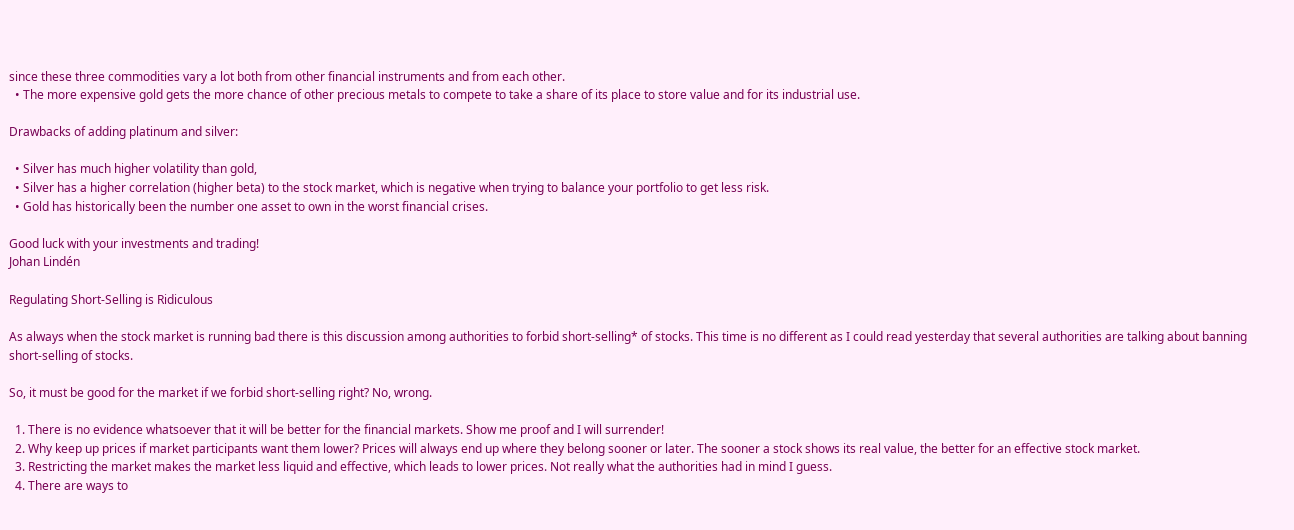since these three commodities vary a lot both from other financial instruments and from each other.
  • The more expensive gold gets the more chance of other precious metals to compete to take a share of its place to store value and for its industrial use.

Drawbacks of adding platinum and silver:

  • Silver has much higher volatility than gold,
  • Silver has a higher correlation (higher beta) to the stock market, which is negative when trying to balance your portfolio to get less risk.
  • Gold has historically been the number one asset to own in the worst financial crises.

Good luck with your investments and trading!
Johan Lindén

Regulating Short-Selling is Ridiculous

As always when the stock market is running bad there is this discussion among authorities to forbid short-selling* of stocks. This time is no different as I could read yesterday that several authorities are talking about banning short-selling of stocks.

So, it must be good for the market if we forbid short-selling right? No, wrong.

  1. There is no evidence whatsoever that it will be better for the financial markets. Show me proof and I will surrender!
  2. Why keep up prices if market participants want them lower? Prices will always end up where they belong sooner or later. The sooner a stock shows its real value, the better for an effective stock market.
  3. Restricting the market makes the market less liquid and effective, which leads to lower prices. Not really what the authorities had in mind I guess.
  4. There are ways to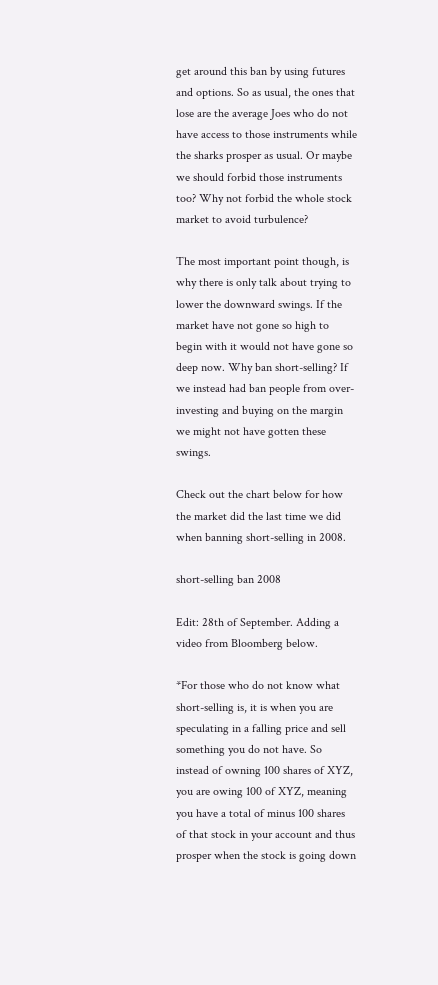get around this ban by using futures and options. So as usual, the ones that lose are the average Joes who do not have access to those instruments while the sharks prosper as usual. Or maybe we should forbid those instruments too? Why not forbid the whole stock market to avoid turbulence?

The most important point though, is why there is only talk about trying to lower the downward swings. If the market have not gone so high to begin with it would not have gone so deep now. Why ban short-selling? If we instead had ban people from over-investing and buying on the margin we might not have gotten these swings.

Check out the chart below for how the market did the last time we did when banning short-selling in 2008.

short-selling ban 2008

Edit: 28th of September. Adding a video from Bloomberg below.

*For those who do not know what short-selling is, it is when you are speculating in a falling price and sell something you do not have. So instead of owning 100 shares of XYZ, you are owing 100 of XYZ, meaning you have a total of minus 100 shares of that stock in your account and thus prosper when the stock is going down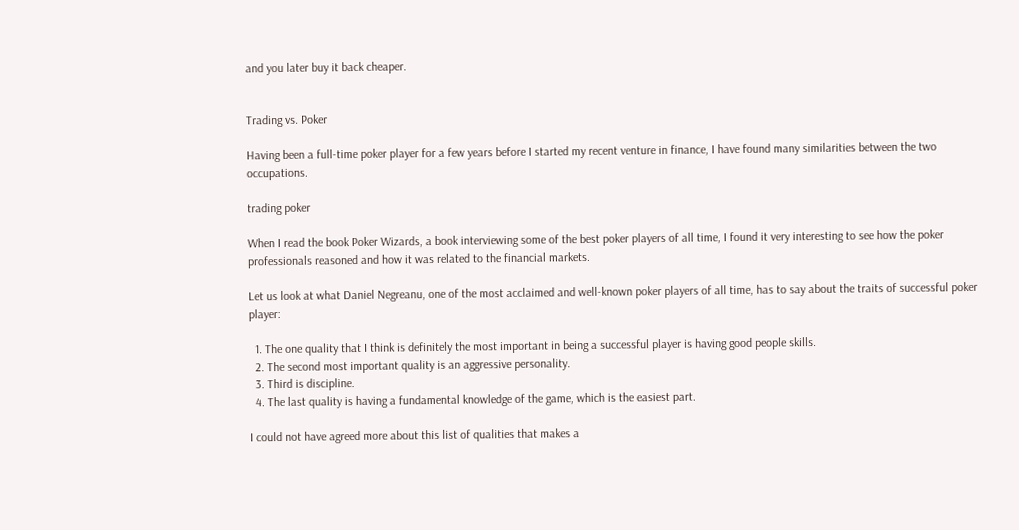and you later buy it back cheaper.


Trading vs. Poker

Having been a full-time poker player for a few years before I started my recent venture in finance, I have found many similarities between the two occupations.

trading poker

When I read the book Poker Wizards, a book interviewing some of the best poker players of all time, I found it very interesting to see how the poker professionals reasoned and how it was related to the financial markets.

Let us look at what Daniel Negreanu, one of the most acclaimed and well-known poker players of all time, has to say about the traits of successful poker player:

  1. The one quality that I think is definitely the most important in being a successful player is having good people skills.
  2. The second most important quality is an aggressive personality.
  3. Third is discipline.
  4. The last quality is having a fundamental knowledge of the game, which is the easiest part.

I could not have agreed more about this list of qualities that makes a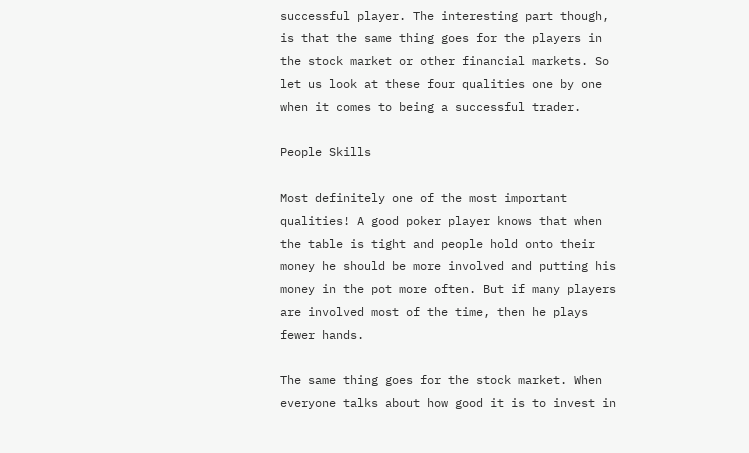successful player. The interesting part though, is that the same thing goes for the players in the stock market or other financial markets. So let us look at these four qualities one by one when it comes to being a successful trader.

People Skills

Most definitely one of the most important qualities! A good poker player knows that when the table is tight and people hold onto their money he should be more involved and putting his money in the pot more often. But if many players are involved most of the time, then he plays fewer hands.

The same thing goes for the stock market. When everyone talks about how good it is to invest in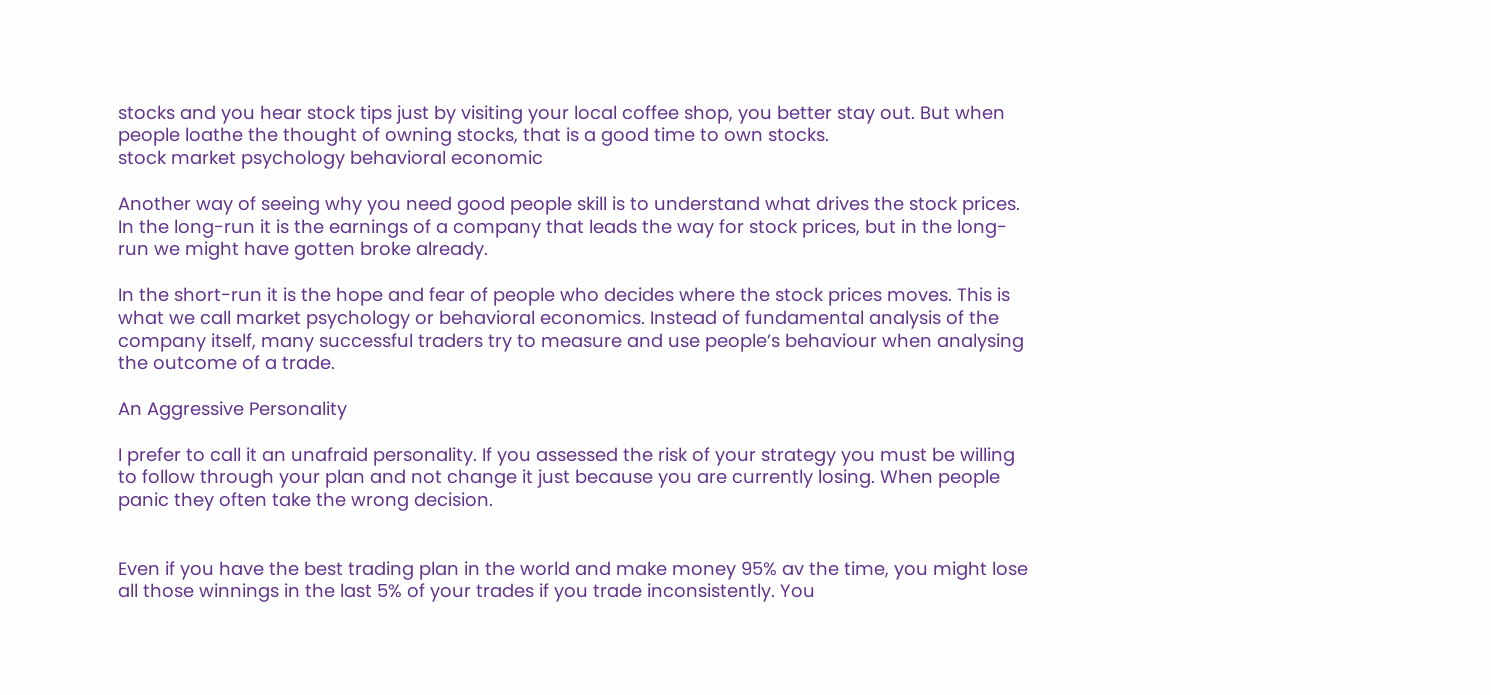stocks and you hear stock tips just by visiting your local coffee shop, you better stay out. But when people loathe the thought of owning stocks, that is a good time to own stocks.
stock market psychology behavioral economic

Another way of seeing why you need good people skill is to understand what drives the stock prices. In the long-run it is the earnings of a company that leads the way for stock prices, but in the long-run we might have gotten broke already.

In the short-run it is the hope and fear of people who decides where the stock prices moves. This is what we call market psychology or behavioral economics. Instead of fundamental analysis of the company itself, many successful traders try to measure and use people’s behaviour when analysing the outcome of a trade.

An Aggressive Personality

I prefer to call it an unafraid personality. If you assessed the risk of your strategy you must be willing to follow through your plan and not change it just because you are currently losing. When people panic they often take the wrong decision.


Even if you have the best trading plan in the world and make money 95% av the time, you might lose all those winnings in the last 5% of your trades if you trade inconsistently. You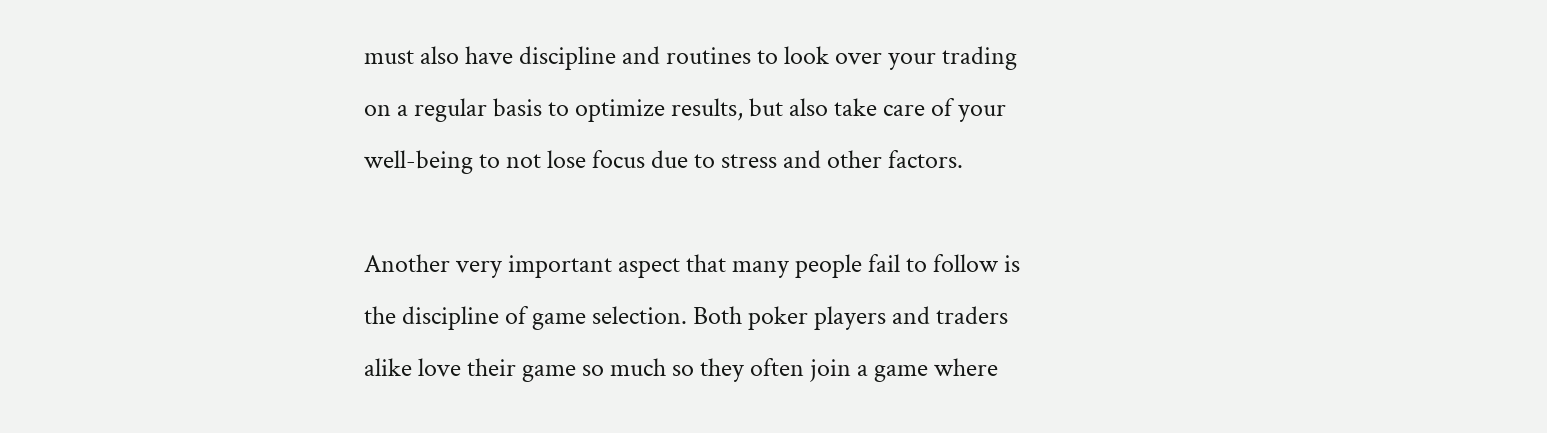must also have discipline and routines to look over your trading on a regular basis to optimize results, but also take care of your well-being to not lose focus due to stress and other factors.

Another very important aspect that many people fail to follow is the discipline of game selection. Both poker players and traders alike love their game so much so they often join a game where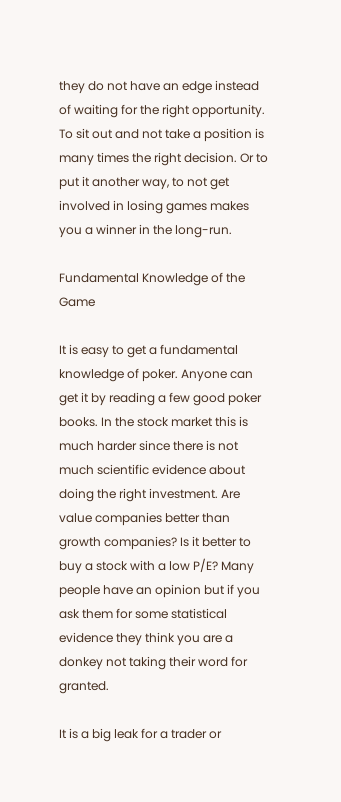they do not have an edge instead of waiting for the right opportunity. To sit out and not take a position is many times the right decision. Or to put it another way, to not get involved in losing games makes you a winner in the long-run.

Fundamental Knowledge of the Game

It is easy to get a fundamental knowledge of poker. Anyone can get it by reading a few good poker books. In the stock market this is much harder since there is not much scientific evidence about doing the right investment. Are value companies better than growth companies? Is it better to buy a stock with a low P/E? Many people have an opinion but if you ask them for some statistical evidence they think you are a donkey not taking their word for granted.

It is a big leak for a trader or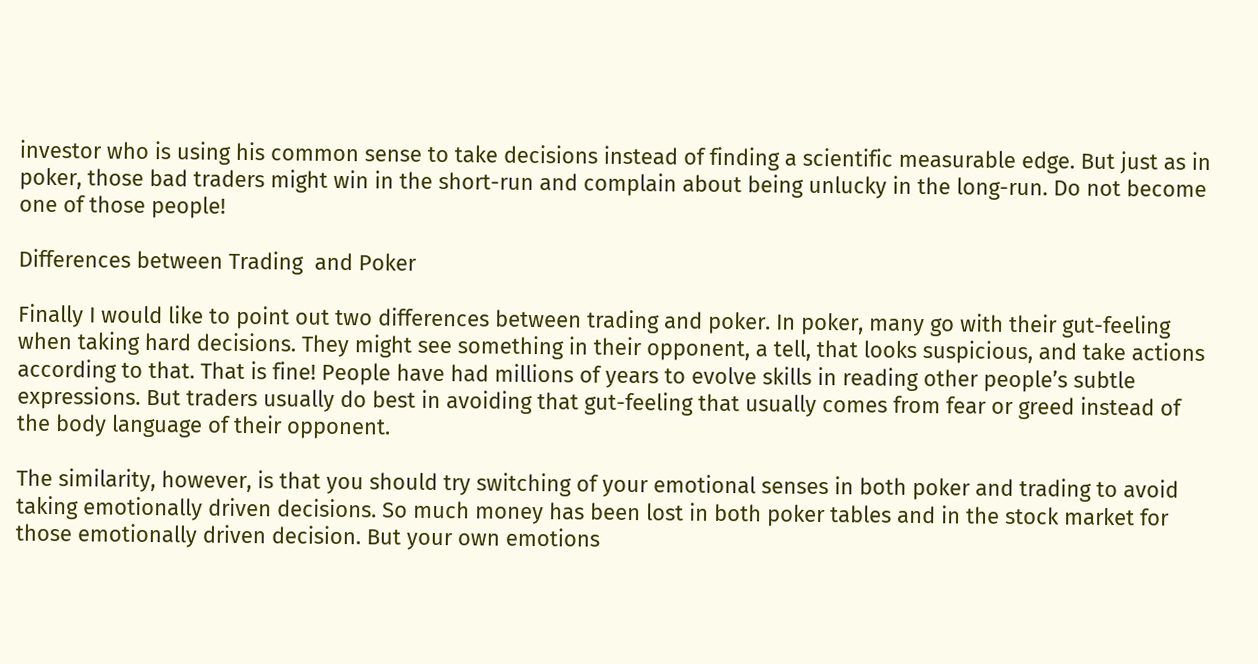investor who is using his common sense to take decisions instead of finding a scientific measurable edge. But just as in poker, those bad traders might win in the short-run and complain about being unlucky in the long-run. Do not become one of those people!

Differences between Trading  and Poker

Finally I would like to point out two differences between trading and poker. In poker, many go with their gut-feeling when taking hard decisions. They might see something in their opponent, a tell, that looks suspicious, and take actions according to that. That is fine! People have had millions of years to evolve skills in reading other people’s subtle expressions. But traders usually do best in avoiding that gut-feeling that usually comes from fear or greed instead of the body language of their opponent.

The similarity, however, is that you should try switching of your emotional senses in both poker and trading to avoid taking emotionally driven decisions. So much money has been lost in both poker tables and in the stock market for those emotionally driven decision. But your own emotions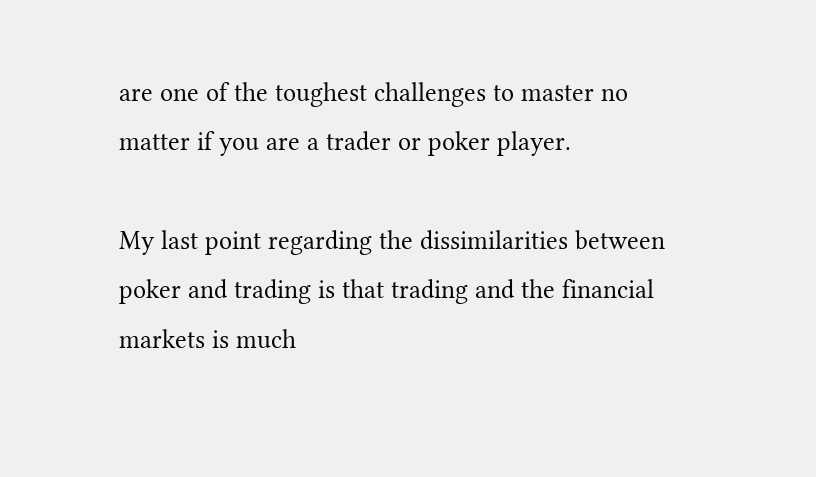are one of the toughest challenges to master no matter if you are a trader or poker player.

My last point regarding the dissimilarities between poker and trading is that trading and the financial markets is much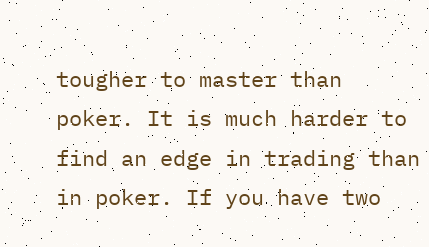tougher to master than poker. It is much harder to find an edge in trading than in poker. If you have two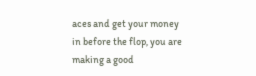aces and get your money in before the flop, you are making a good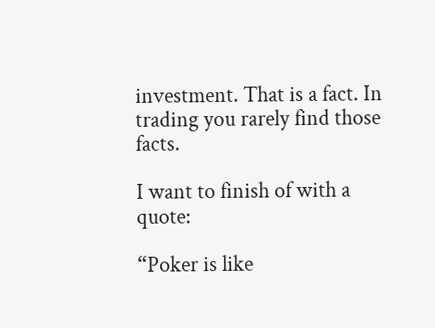investment. That is a fact. In trading you rarely find those facts.

I want to finish of with a quote:

“Poker is like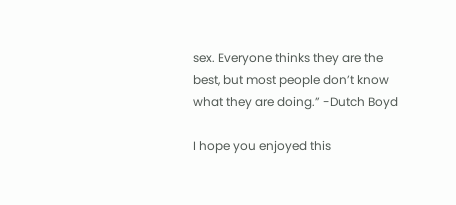sex. Everyone thinks they are the best, but most people don’t know what they are doing.” -Dutch Boyd

I hope you enjoyed this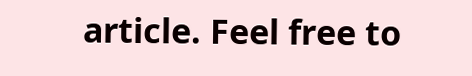article. Feel free to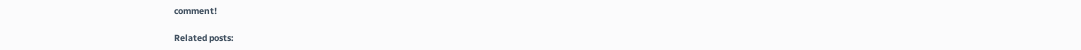comment!

Related posts: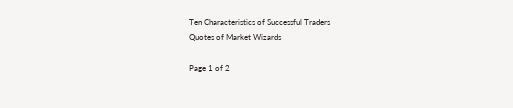Ten Characteristics of Successful Traders
Quotes of Market Wizards

Page 1 of 2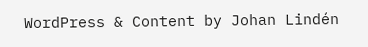WordPress & Content by Johan Lindén